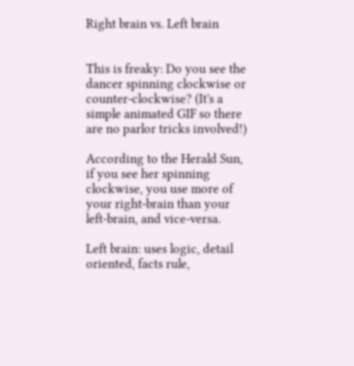Right brain vs. Left brain


This is freaky: Do you see the dancer spinning clockwise or counter-clockwise? (It's a simple animated GIF so there are no parlor tricks involved!)

According to the Herald Sun, if you see her spinning clockwise, you use more of your right-brain than your left-brain, and vice-versa.

Left brain: uses logic, detail oriented, facts rule,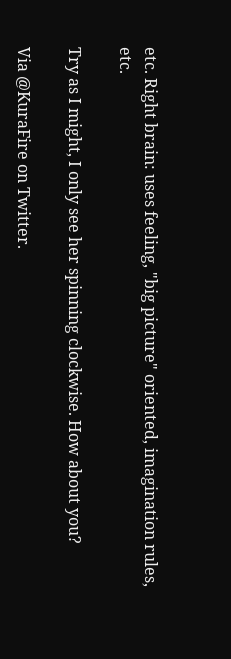etc. Right brain: uses feeling, "big picture" oriented, imagination rules, etc.

Try as I might, I only see her spinning clockwise. How about you?

Via @KuraFire on Twitter.